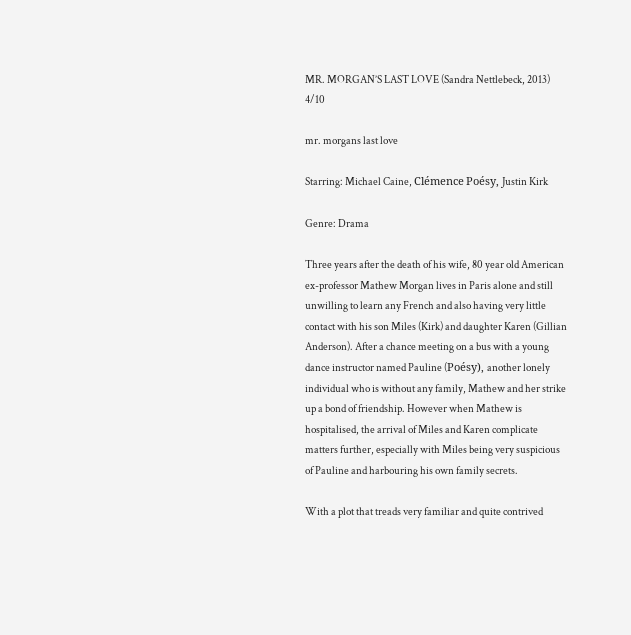MR. MORGAN’S LAST LOVE (Sandra Nettlebeck, 2013) 4/10

mr. morgans last love

Starring: Michael Caine, Clémence Poésy, Justin Kirk

Genre: Drama

Three years after the death of his wife, 80 year old American ex-professor Mathew Morgan lives in Paris alone and still unwilling to learn any French and also having very little contact with his son Miles (Kirk) and daughter Karen (Gillian Anderson). After a chance meeting on a bus with a young dance instructor named Pauline (Poésy), another lonely individual who is without any family, Mathew and her strike up a bond of friendship. However when Mathew is hospitalised, the arrival of Miles and Karen complicate matters further, especially with Miles being very suspicious of Pauline and harbouring his own family secrets.

With a plot that treads very familiar and quite contrived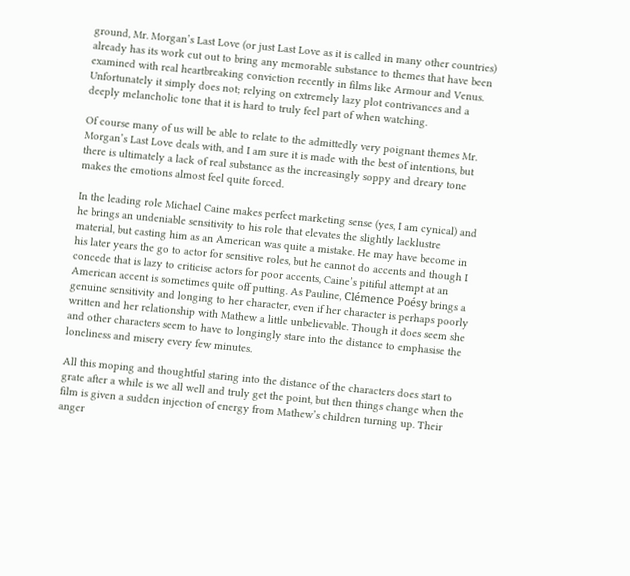ground, Mr. Morgan’s Last Love (or just Last Love as it is called in many other countries) already has its work cut out to bring any memorable substance to themes that have been examined with real heartbreaking conviction recently in films like Armour and Venus. Unfortunately it simply does not; relying on extremely lazy plot contrivances and a deeply melancholic tone that it is hard to truly feel part of when watching.

Of course many of us will be able to relate to the admittedly very poignant themes Mr. Morgan’s Last Love deals with, and I am sure it is made with the best of intentions, but there is ultimately a lack of real substance as the increasingly soppy and dreary tone makes the emotions almost feel quite forced.

In the leading role Michael Caine makes perfect marketing sense (yes, I am cynical) and he brings an undeniable sensitivity to his role that elevates the slightly lacklustre material, but casting him as an American was quite a mistake. He may have become in his later years the go to actor for sensitive roles, but he cannot do accents and though I concede that is lazy to criticise actors for poor accents, Caine’s pitiful attempt at an American accent is sometimes quite off putting. As Pauline, Clémence Poésy brings a genuine sensitivity and longing to her character, even if her character is perhaps poorly written and her relationship with Mathew a little unbelievable. Though it does seem she and other characters seem to have to longingly stare into the distance to emphasise the loneliness and misery every few minutes.

All this moping and thoughtful staring into the distance of the characters does start to grate after a while is we all well and truly get the point, but then things change when the film is given a sudden injection of energy from Mathew’s children turning up. Their anger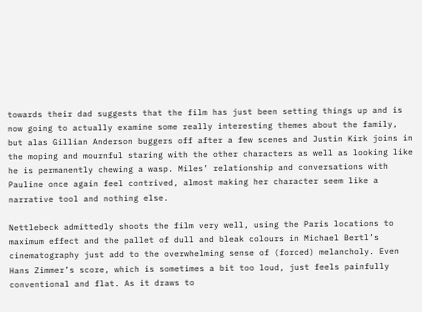towards their dad suggests that the film has just been setting things up and is now going to actually examine some really interesting themes about the family, but alas Gillian Anderson buggers off after a few scenes and Justin Kirk joins in the moping and mournful staring with the other characters as well as looking like he is permanently chewing a wasp. Miles’ relationship and conversations with Pauline once again feel contrived, almost making her character seem like a narrative tool and nothing else.

Nettlebeck admittedly shoots the film very well, using the Paris locations to maximum effect and the pallet of dull and bleak colours in Michael Bertl’s cinematography just add to the overwhelming sense of (forced) melancholy. Even Hans Zimmer’s score, which is sometimes a bit too loud, just feels painfully conventional and flat. As it draws to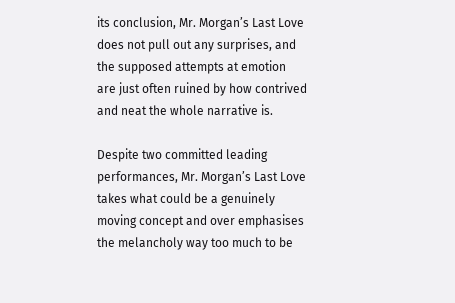its conclusion, Mr. Morgan’s Last Love does not pull out any surprises, and the supposed attempts at emotion are just often ruined by how contrived and neat the whole narrative is.

Despite two committed leading performances, Mr. Morgan’s Last Love takes what could be a genuinely moving concept and over emphasises the melancholy way too much to be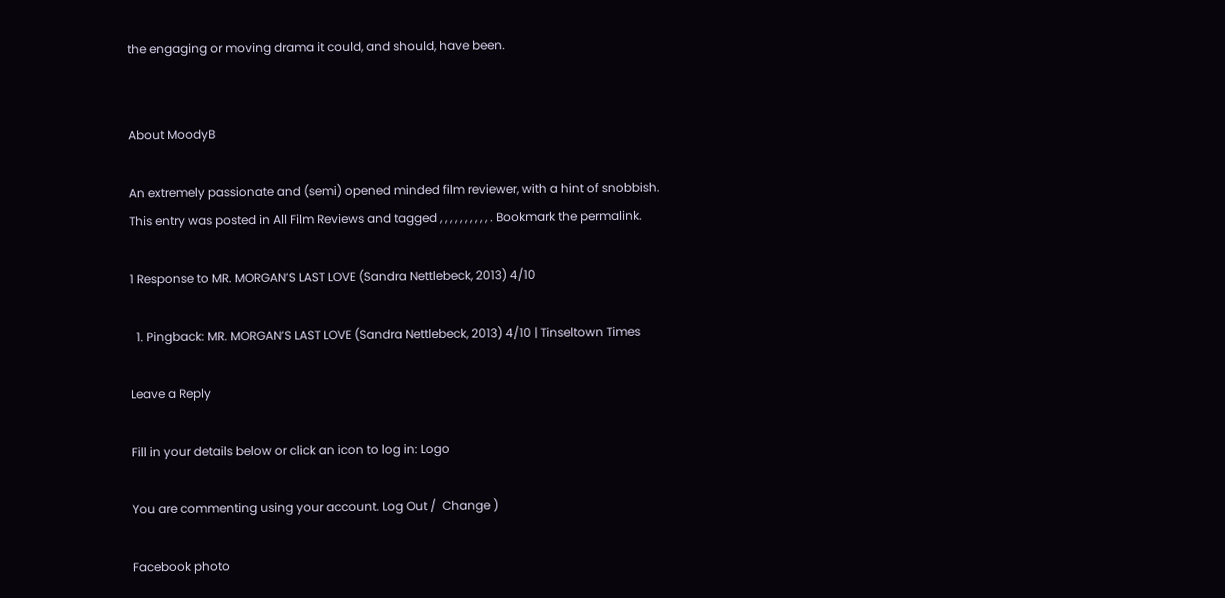the engaging or moving drama it could, and should, have been.


About MoodyB

An extremely passionate and (semi) opened minded film reviewer, with a hint of snobbish.
This entry was posted in All Film Reviews and tagged , , , , , , , , , , . Bookmark the permalink.

1 Response to MR. MORGAN’S LAST LOVE (Sandra Nettlebeck, 2013) 4/10

  1. Pingback: MR. MORGAN’S LAST LOVE (Sandra Nettlebeck, 2013) 4/10 | Tinseltown Times

Leave a Reply

Fill in your details below or click an icon to log in: Logo

You are commenting using your account. Log Out /  Change )

Facebook photo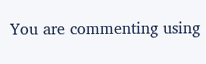You are commenting using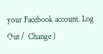your Facebook account. Log Out /  Change )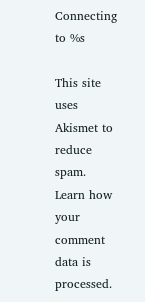Connecting to %s

This site uses Akismet to reduce spam. Learn how your comment data is processed.